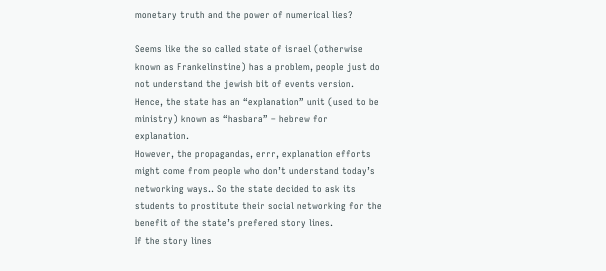monetary truth and the power of numerical lies?

Seems like the so called state of israel (otherwise known as Frankelinstine) has a problem, people just do not understand the jewish bit of events version. Hence, the state has an “explanation” unit (used to be ministry) known as “hasbara” – hebrew for explanation.
However, the propagandas, errr, explanation efforts might come from people who don’t understand today’s networking ways.. So the state decided to ask its students to prostitute their social networking for the benefit of the state’s prefered story lines.
If the story lines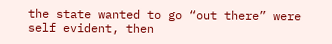the state wanted to go “out there” were self evident, then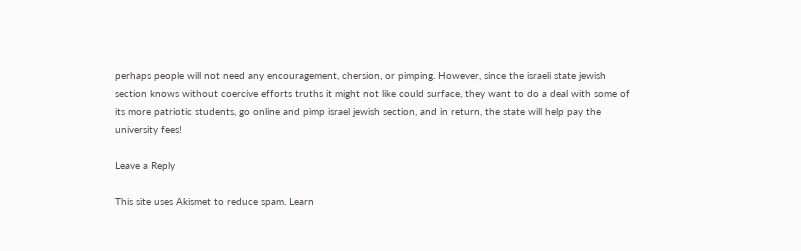perhaps people will not need any encouragement, chersion, or pimping. However, since the israeli state jewish section knows without coercive efforts truths it might not like could surface, they want to do a deal with some of its more patriotic students, go online and pimp israel jewish section, and in return, the state will help pay the university fees!

Leave a Reply

This site uses Akismet to reduce spam. Learn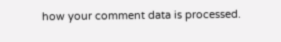how your comment data is processed.